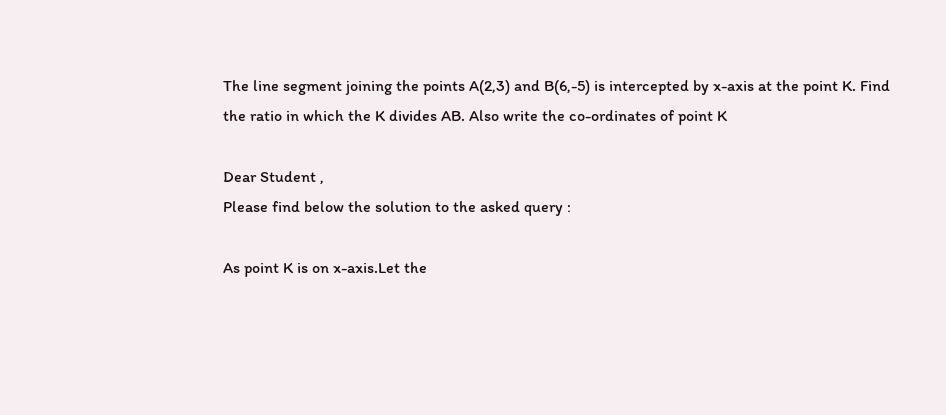The line segment joining the points A(2,3) and B(6,-5) is intercepted by x-axis at the point K. Find the ratio in which the K divides AB. Also write the co-ordinates of point K

Dear Student ,
Please find below the solution to the asked query :

As point K is on x-axis.Let the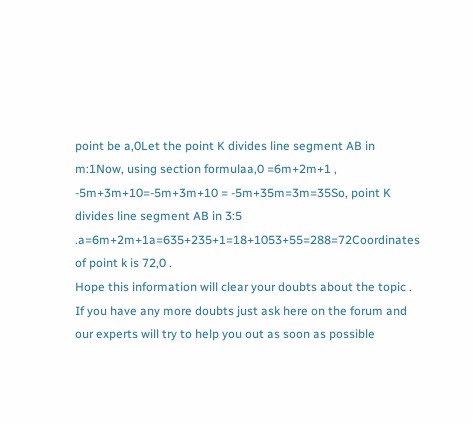point be a,0Let the point K divides line segment AB in m:1Now, using section formulaa,0 =6m+2m+1 , -5m+3m+10=-5m+3m+10 = -5m+35m=3m=35So, point K divides line segment AB in 3:5 .a=6m+2m+1a=635+235+1=18+1053+55=288=72Coordinates of point k is 72,0 .
Hope this information will clear your doubts about the topic .
If you have any more doubts just ask here on the forum and our experts will try to help you out as soon as possible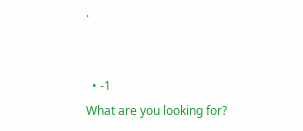.


  • -1
What are you looking for?